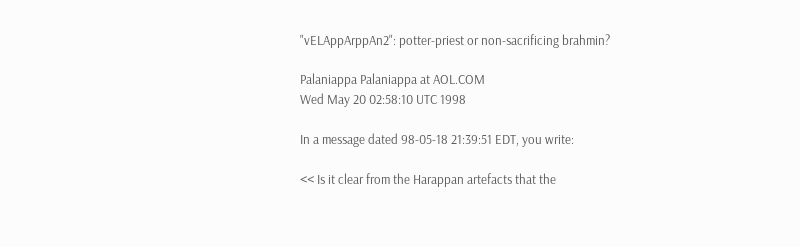"vELAppArppAn2": potter-priest or non-sacrificing brahmin?

Palaniappa Palaniappa at AOL.COM
Wed May 20 02:58:10 UTC 1998

In a message dated 98-05-18 21:39:51 EDT, you write:

<< Is it clear from the Harappan artefacts that the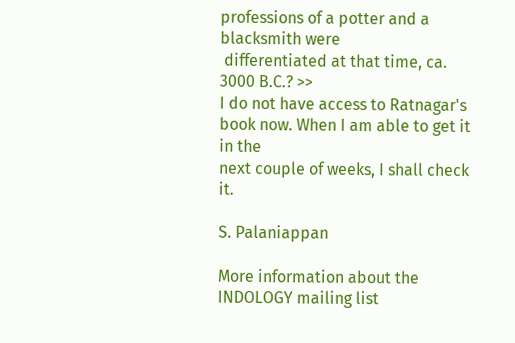professions of a potter and a blacksmith were
 differentiated at that time, ca. 3000 B.C.? >>
I do not have access to Ratnagar's book now. When I am able to get it in the
next couple of weeks, I shall check it.

S. Palaniappan

More information about the INDOLOGY mailing list